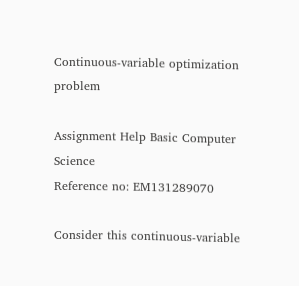Continuous-variable optimization problem

Assignment Help Basic Computer Science
Reference no: EM131289070

Consider this continuous-variable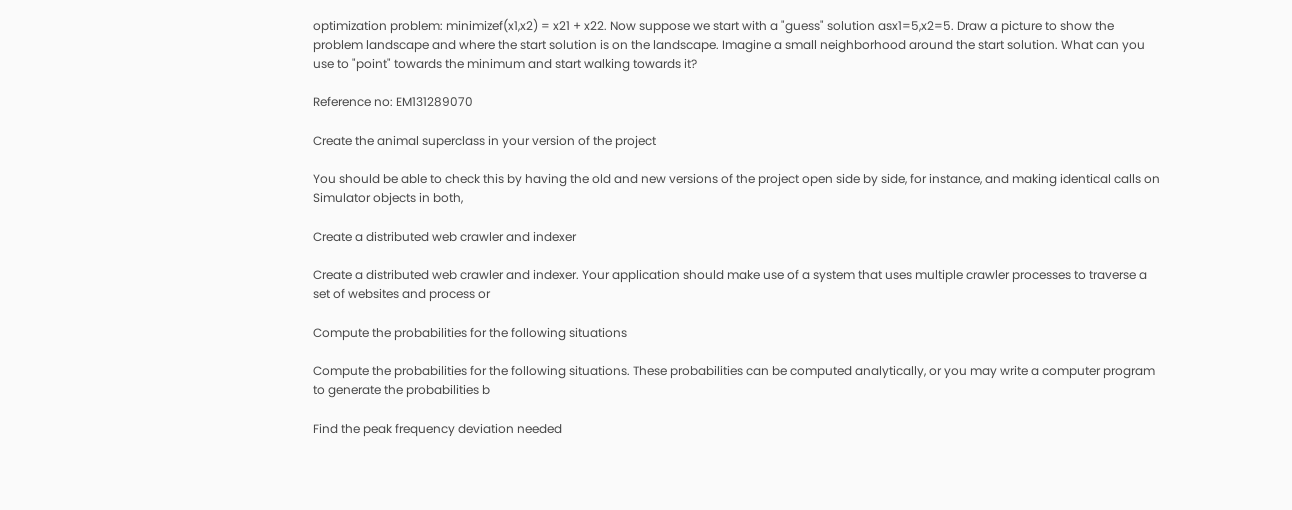optimization problem: minimizef(x1,x2) = x21 + x22. Now suppose we start with a "guess" solution asx1=5,x2=5. Draw a picture to show the problem landscape and where the start solution is on the landscape. Imagine a small neighborhood around the start solution. What can you use to "point" towards the minimum and start walking towards it?

Reference no: EM131289070

Create the animal superclass in your version of the project

You should be able to check this by having the old and new versions of the project open side by side, for instance, and making identical calls on Simulator objects in both,

Create a distributed web crawler and indexer

Create a distributed web crawler and indexer. Your application should make use of a system that uses multiple crawler processes to traverse a set of websites and process or

Compute the probabilities for the following situations

Compute the probabilities for the following situations. These probabilities can be computed analytically, or you may write a computer program to generate the probabilities b

Find the peak frequency deviation needed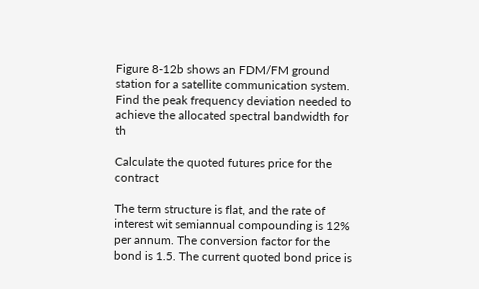Figure 8-12b shows an FDM/FM ground station for a satellite communication system. Find the peak frequency deviation needed to achieve the allocated spectral bandwidth for th

Calculate the quoted futures price for the contract

The term structure is flat, and the rate of interest wit semiannual compounding is 12% per annum. The conversion factor for the bond is 1.5. The current quoted bond price is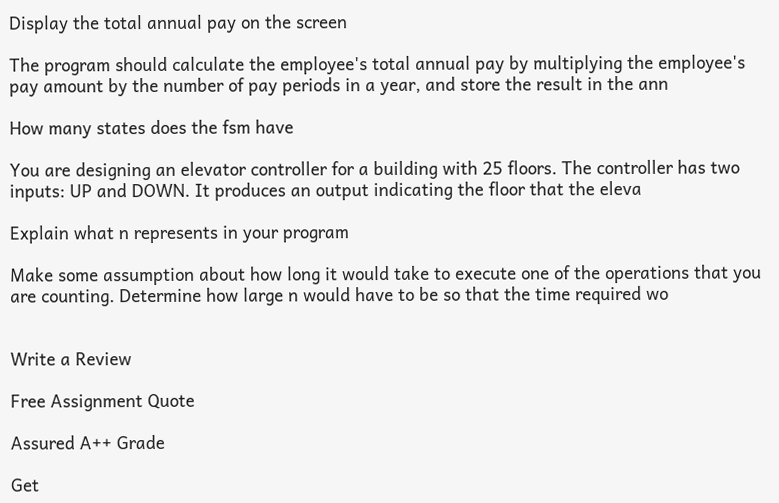Display the total annual pay on the screen

The program should calculate the employee's total annual pay by multiplying the employee's pay amount by the number of pay periods in a year, and store the result in the ann

How many states does the fsm have

You are designing an elevator controller for a building with 25 floors. The controller has two inputs: UP and DOWN. It produces an output indicating the floor that the eleva

Explain what n represents in your program

Make some assumption about how long it would take to execute one of the operations that you are counting. Determine how large n would have to be so that the time required wo


Write a Review

Free Assignment Quote

Assured A++ Grade

Get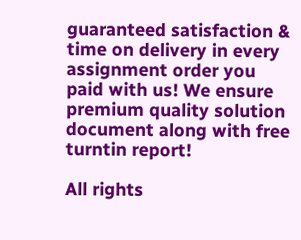guaranteed satisfaction & time on delivery in every assignment order you paid with us! We ensure premium quality solution document along with free turntin report!

All rights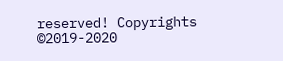reserved! Copyrights ©2019-2020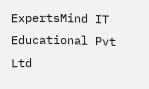ExpertsMind IT Educational Pvt Ltd